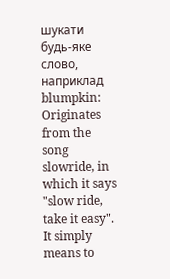шукати будь-яке слово, наприклад blumpkin:
Originates from the song slowride, in which it says "slow ride, take it easy". It simply means to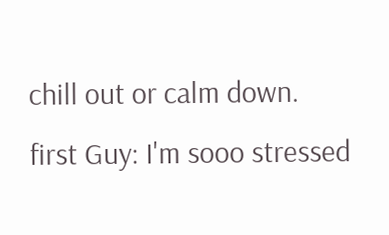chill out or calm down.
first Guy: I'm sooo stressed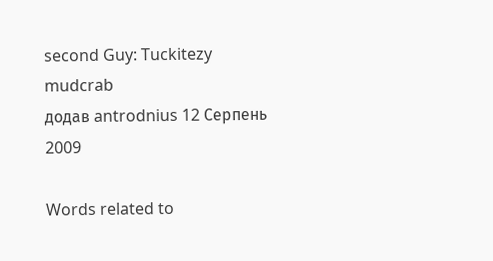second Guy: Tuckitezy mudcrab
додав antrodnius 12 Серпень 2009

Words related to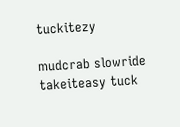tuckitezy

mudcrab slowride takeiteasy tuck